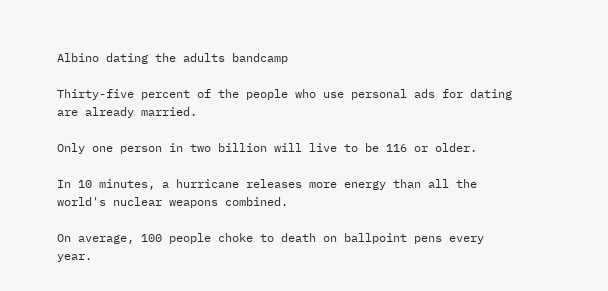Albino dating the adults bandcamp

Thirty-five percent of the people who use personal ads for dating are already married.

Only one person in two billion will live to be 116 or older.

In 10 minutes, a hurricane releases more energy than all the world's nuclear weapons combined.

On average, 100 people choke to death on ballpoint pens every year.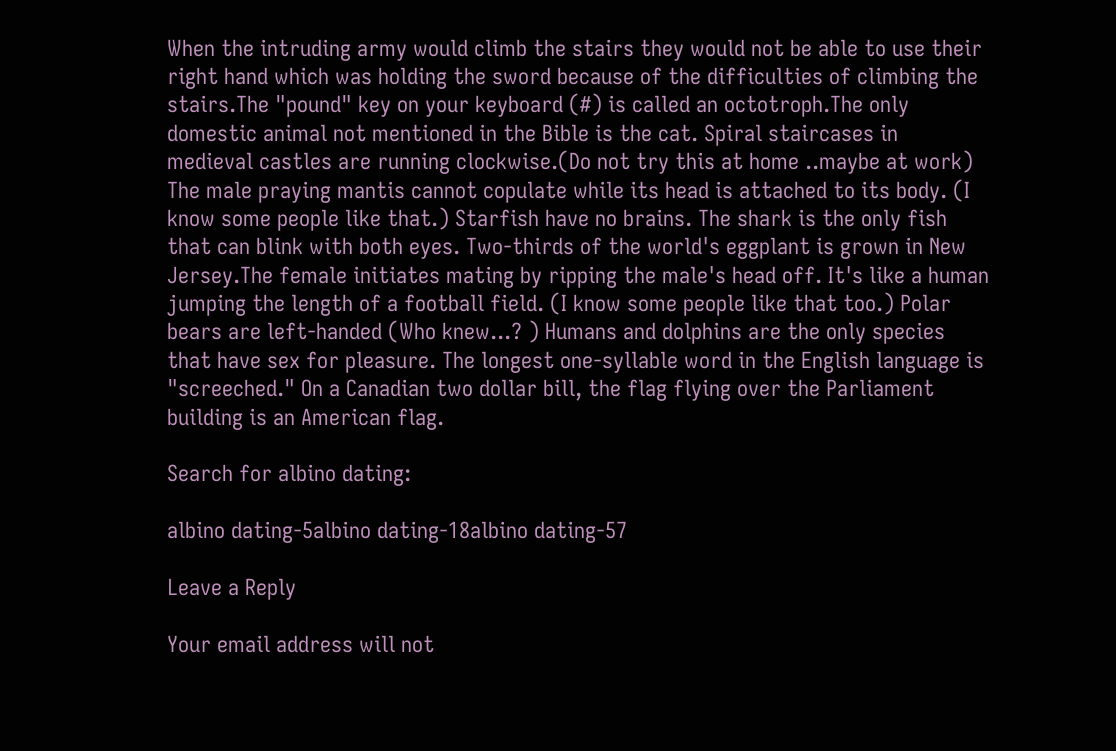When the intruding army would climb the stairs they would not be able to use their right hand which was holding the sword because of the difficulties of climbing the stairs.The "pound" key on your keyboard (#) is called an octotroph.The only domestic animal not mentioned in the Bible is the cat. Spiral staircases in medieval castles are running clockwise.(Do not try this at home ..maybe at work) The male praying mantis cannot copulate while its head is attached to its body. (I know some people like that.) Starfish have no brains. The shark is the only fish that can blink with both eyes. Two-thirds of the world's eggplant is grown in New Jersey.The female initiates mating by ripping the male's head off. It's like a human jumping the length of a football field. (I know some people like that too.) Polar bears are left-handed (Who knew...? ) Humans and dolphins are the only species that have sex for pleasure. The longest one-syllable word in the English language is "screeched." On a Canadian two dollar bill, the flag flying over the Parliament building is an American flag.

Search for albino dating:

albino dating-5albino dating-18albino dating-57

Leave a Reply

Your email address will not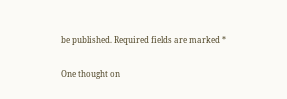be published. Required fields are marked *

One thought on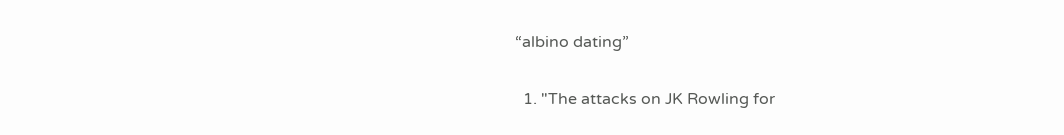“albino dating”

  1. "The attacks on JK Rowling for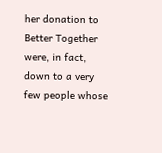her donation to Better Together were, in fact, down to a very few people whose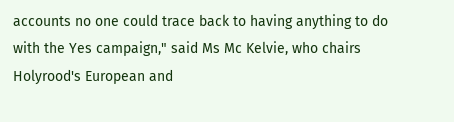accounts no one could trace back to having anything to do with the Yes campaign," said Ms Mc Kelvie, who chairs Holyrood's European and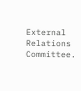External Relations Committee.